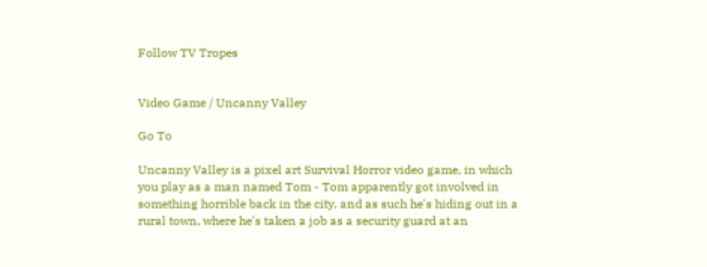Follow TV Tropes


Video Game / Uncanny Valley

Go To

Uncanny Valley is a pixel art Survival Horror video game, in which you play as a man named Tom - Tom apparently got involved in something horrible back in the city, and as such he's hiding out in a rural town, where he's taken a job as a security guard at an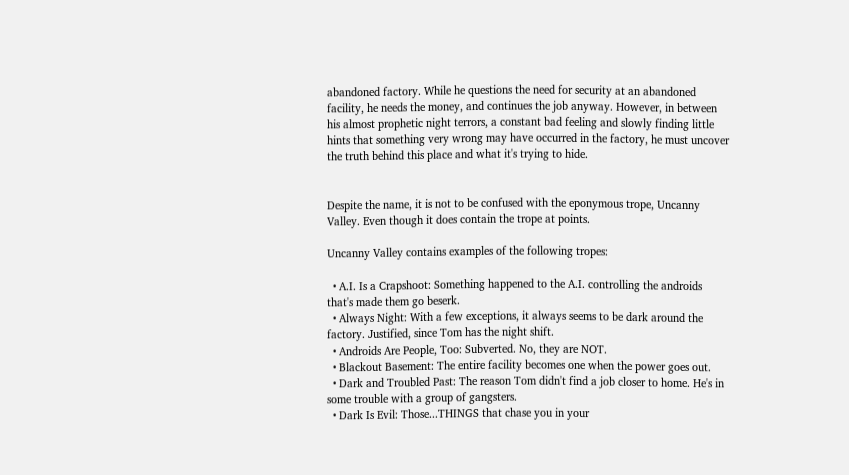abandoned factory. While he questions the need for security at an abandoned facility, he needs the money, and continues the job anyway. However, in between his almost prophetic night terrors, a constant bad feeling and slowly finding little hints that something very wrong may have occurred in the factory, he must uncover the truth behind this place and what it's trying to hide.


Despite the name, it is not to be confused with the eponymous trope, Uncanny Valley. Even though it does contain the trope at points.

Uncanny Valley contains examples of the following tropes:

  • A.I. Is a Crapshoot: Something happened to the A.I. controlling the androids that's made them go beserk.
  • Always Night: With a few exceptions, it always seems to be dark around the factory. Justified, since Tom has the night shift.
  • Androids Are People, Too: Subverted. No, they are NOT.
  • Blackout Basement: The entire facility becomes one when the power goes out.
  • Dark and Troubled Past: The reason Tom didn't find a job closer to home. He's in some trouble with a group of gangsters.
  • Dark Is Evil: Those...THINGS that chase you in your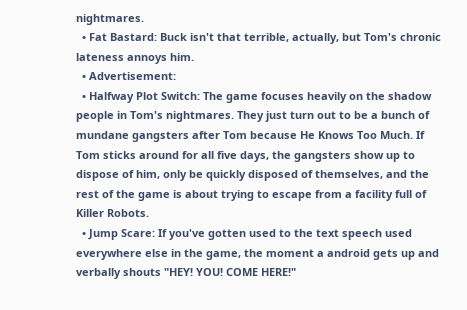nightmares.
  • Fat Bastard: Buck isn't that terrible, actually, but Tom's chronic lateness annoys him.
  • Advertisement:
  • Halfway Plot Switch: The game focuses heavily on the shadow people in Tom's nightmares. They just turn out to be a bunch of mundane gangsters after Tom because He Knows Too Much. If Tom sticks around for all five days, the gangsters show up to dispose of him, only be quickly disposed of themselves, and the rest of the game is about trying to escape from a facility full of Killer Robots.
  • Jump Scare: If you've gotten used to the text speech used everywhere else in the game, the moment a android gets up and verbally shouts "HEY! YOU! COME HERE!"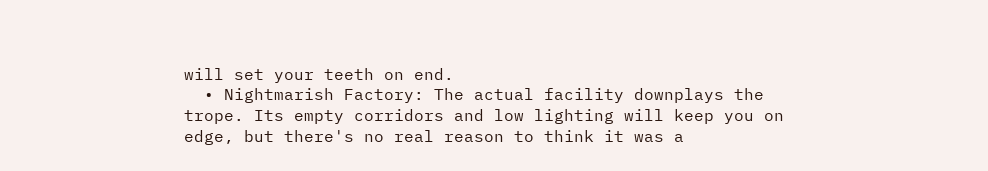will set your teeth on end.
  • Nightmarish Factory: The actual facility downplays the trope. Its empty corridors and low lighting will keep you on edge, but there's no real reason to think it was a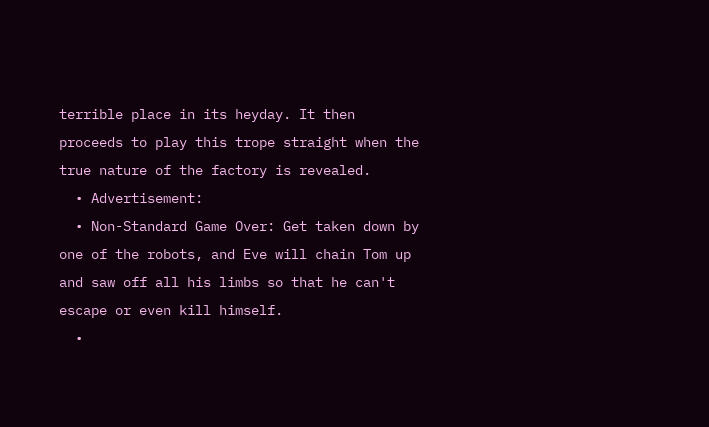terrible place in its heyday. It then proceeds to play this trope straight when the true nature of the factory is revealed.
  • Advertisement:
  • Non-Standard Game Over: Get taken down by one of the robots, and Eve will chain Tom up and saw off all his limbs so that he can't escape or even kill himself.
  •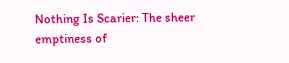Nothing Is Scarier: The sheer emptiness of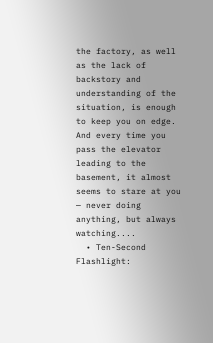the factory, as well as the lack of backstory and understanding of the situation, is enough to keep you on edge. And every time you pass the elevator leading to the basement, it almost seems to stare at you — never doing anything, but always watching....
  • Ten-Second Flashlight: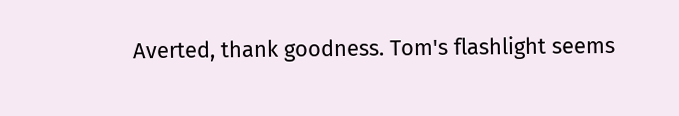Averted, thank goodness. Tom's flashlight seems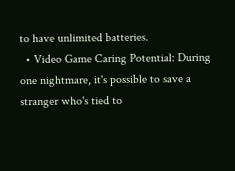to have unlimited batteries.
  • Video Game Caring Potential: During one nightmare, it's possible to save a stranger who's tied to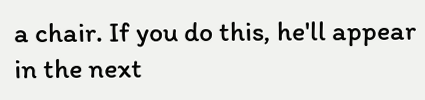a chair. If you do this, he'll appear in the next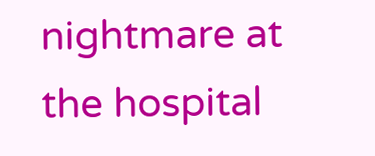nightmare at the hospital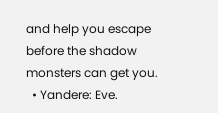and help you escape before the shadow monsters can get you.
  • Yandere: Eve.